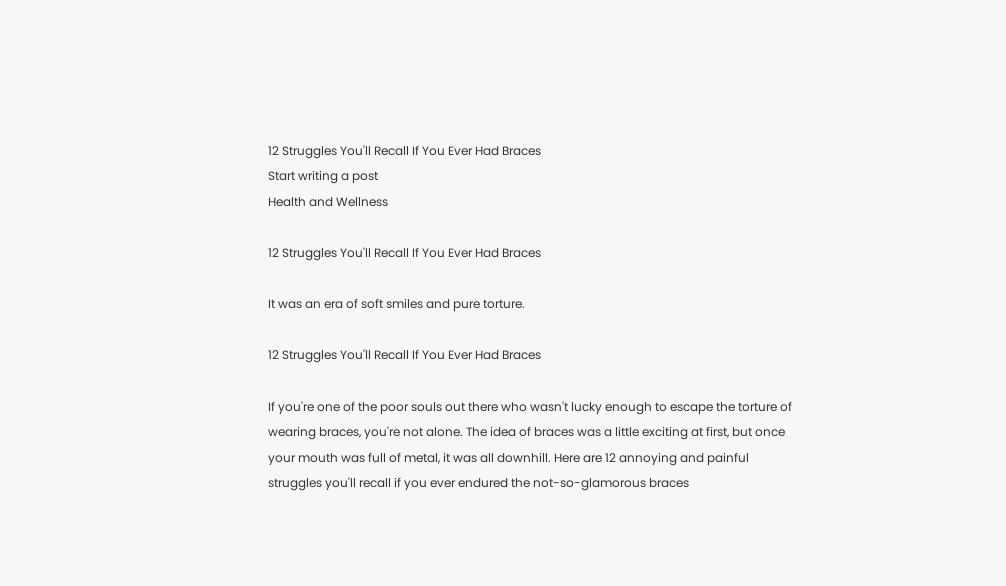12 Struggles You'll Recall If You Ever Had Braces
Start writing a post
Health and Wellness

12 Struggles You'll Recall If You Ever Had Braces

It was an era of soft smiles and pure torture.

12 Struggles You'll Recall If You Ever Had Braces

If you're one of the poor souls out there who wasn't lucky enough to escape the torture of wearing braces, you're not alone. The idea of braces was a little exciting at first, but once your mouth was full of metal, it was all downhill. Here are 12 annoying and painful struggles you'll recall if you ever endured the not-so-glamorous braces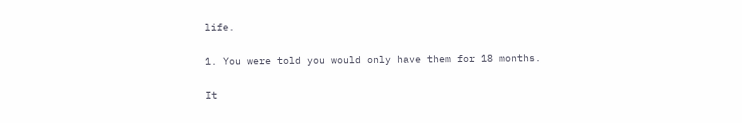life.

1. You were told you would only have them for 18 months.

It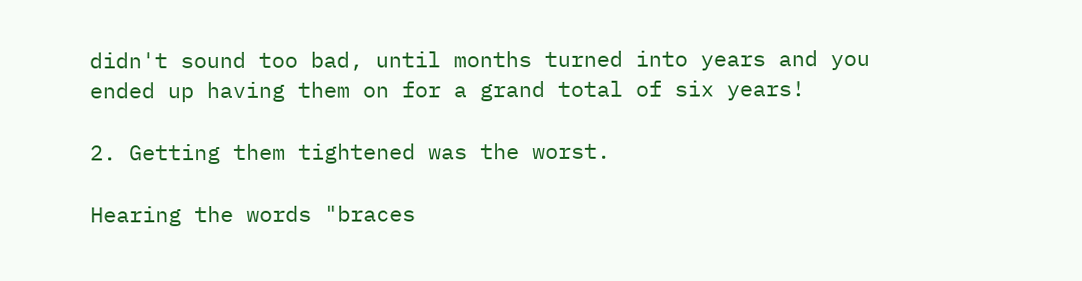didn't sound too bad, until months turned into years and you ended up having them on for a grand total of six years!

2. Getting them tightened was the worst.

Hearing the words "braces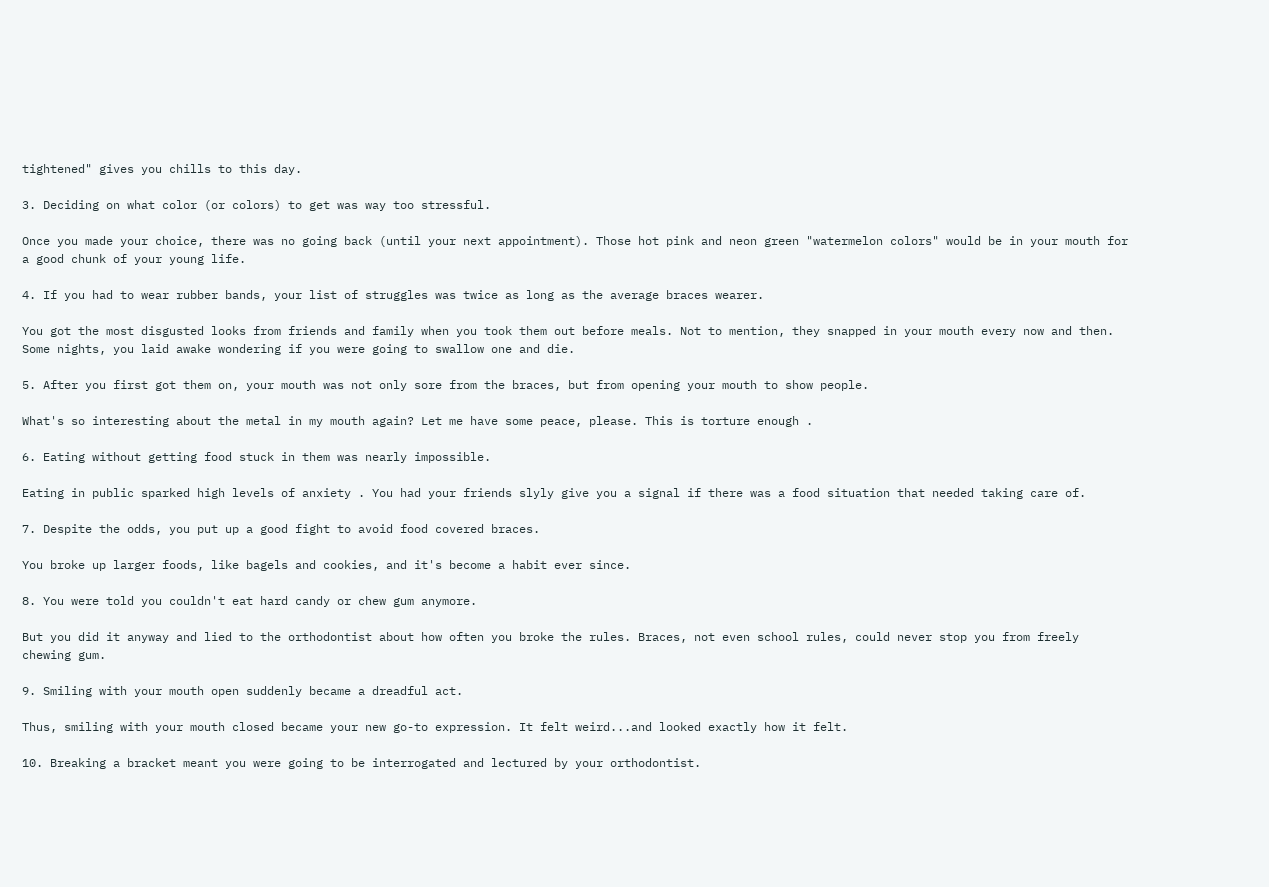tightened" gives you chills to this day.

3. Deciding on what color (or colors) to get was way too stressful.

Once you made your choice, there was no going back (until your next appointment). Those hot pink and neon green "watermelon colors" would be in your mouth for a good chunk of your young life.

4. If you had to wear rubber bands, your list of struggles was twice as long as the average braces wearer.

You got the most disgusted looks from friends and family when you took them out before meals. Not to mention, they snapped in your mouth every now and then. Some nights, you laid awake wondering if you were going to swallow one and die.

5. After you first got them on, your mouth was not only sore from the braces, but from opening your mouth to show people.

What's so interesting about the metal in my mouth again? Let me have some peace, please. This is torture enough .

6. Eating without getting food stuck in them was nearly impossible.

Eating in public sparked high levels of anxiety . You had your friends slyly give you a signal if there was a food situation that needed taking care of.

7. Despite the odds, you put up a good fight to avoid food covered braces.

You broke up larger foods, like bagels and cookies, and it's become a habit ever since.

8. You were told you couldn't eat hard candy or chew gum anymore.

But you did it anyway and lied to the orthodontist about how often you broke the rules. Braces, not even school rules, could never stop you from freely chewing gum.

9. Smiling with your mouth open suddenly became a dreadful act.

Thus, smiling with your mouth closed became your new go-to expression. It felt weird...and looked exactly how it felt.

10. Breaking a bracket meant you were going to be interrogated and lectured by your orthodontist.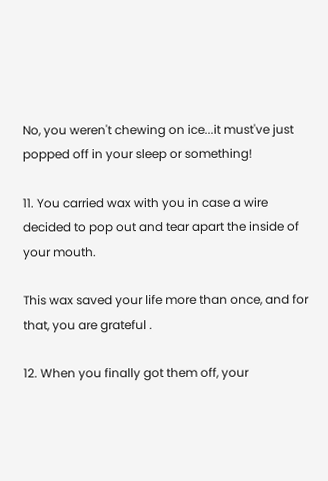No, you weren't chewing on ice...it must've just popped off in your sleep or something!

11. You carried wax with you in case a wire decided to pop out and tear apart the inside of your mouth.

This wax saved your life more than once, and for that, you are grateful .

12. When you finally got them off, your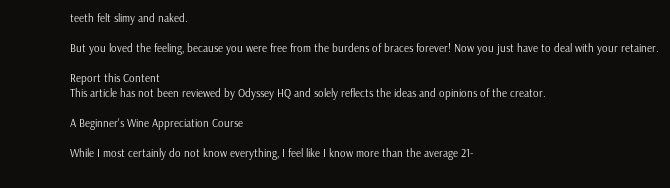teeth felt slimy and naked.

But you loved the feeling, because you were free from the burdens of braces forever! Now you just have to deal with your retainer.

Report this Content
This article has not been reviewed by Odyssey HQ and solely reflects the ideas and opinions of the creator.

A Beginner's Wine Appreciation Course

While I most certainly do not know everything, I feel like I know more than the average 21-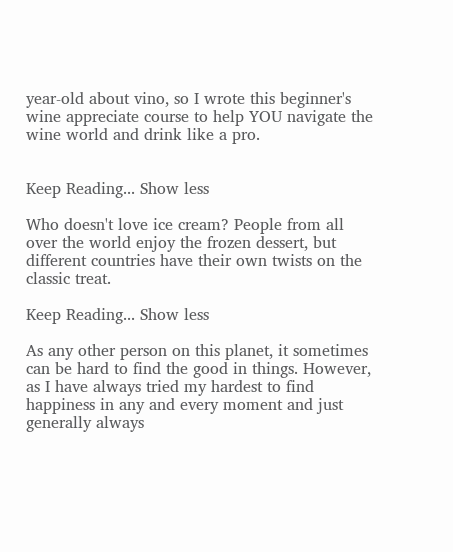year-old about vino, so I wrote this beginner's wine appreciate course to help YOU navigate the wine world and drink like a pro.


Keep Reading... Show less

Who doesn't love ice cream? People from all over the world enjoy the frozen dessert, but different countries have their own twists on the classic treat.

Keep Reading... Show less

As any other person on this planet, it sometimes can be hard to find the good in things. However, as I have always tried my hardest to find happiness in any and every moment and just generally always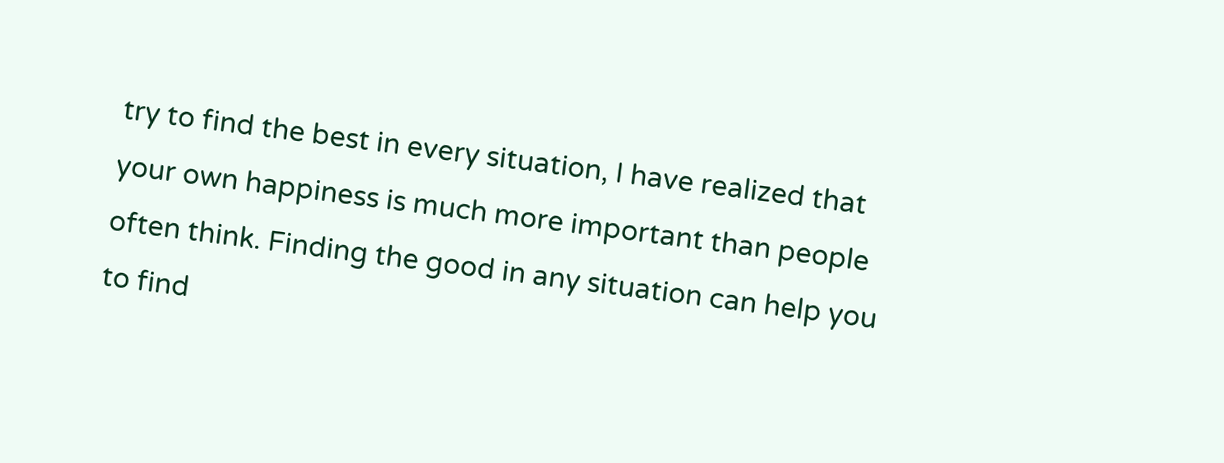try to find the best in every situation, I have realized that your own happiness is much more important than people often think. Finding the good in any situation can help you to find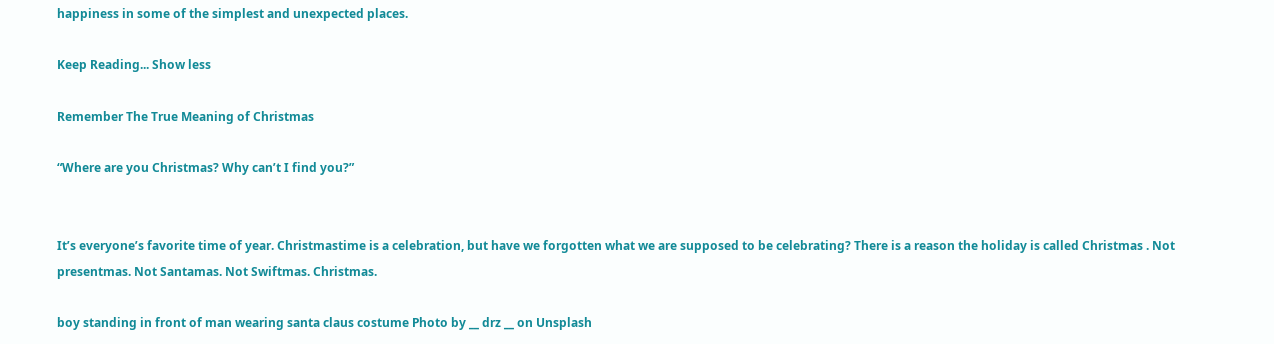happiness in some of the simplest and unexpected places.

Keep Reading... Show less

Remember The True Meaning of Christmas

“Where are you Christmas? Why can’t I find you?”


It’s everyone’s favorite time of year. Christmastime is a celebration, but have we forgotten what we are supposed to be celebrating? There is a reason the holiday is called Christmas . Not presentmas. Not Santamas. Not Swiftmas. Christmas.

boy standing in front of man wearing santa claus costume Photo by __ drz __ on Unsplash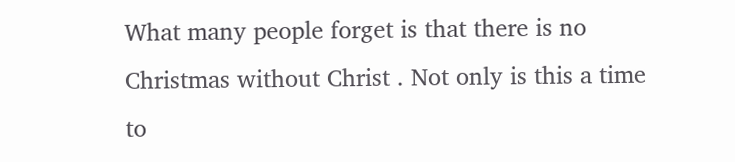What many people forget is that there is no Christmas without Christ . Not only is this a time to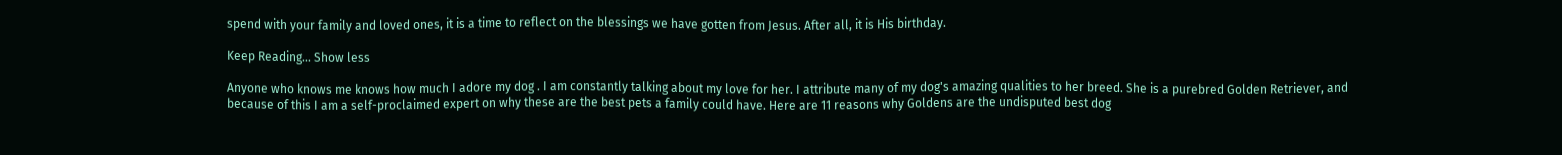spend with your family and loved ones, it is a time to reflect on the blessings we have gotten from Jesus. After all, it is His birthday.

Keep Reading... Show less

Anyone who knows me knows how much I adore my dog . I am constantly talking about my love for her. I attribute many of my dog's amazing qualities to her breed. She is a purebred Golden Retriever, and because of this I am a self-proclaimed expert on why these are the best pets a family could have. Here are 11 reasons why Goldens are the undisputed best dog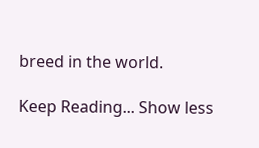breed in the world.

Keep Reading... Show less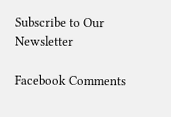Subscribe to Our Newsletter

Facebook Comments